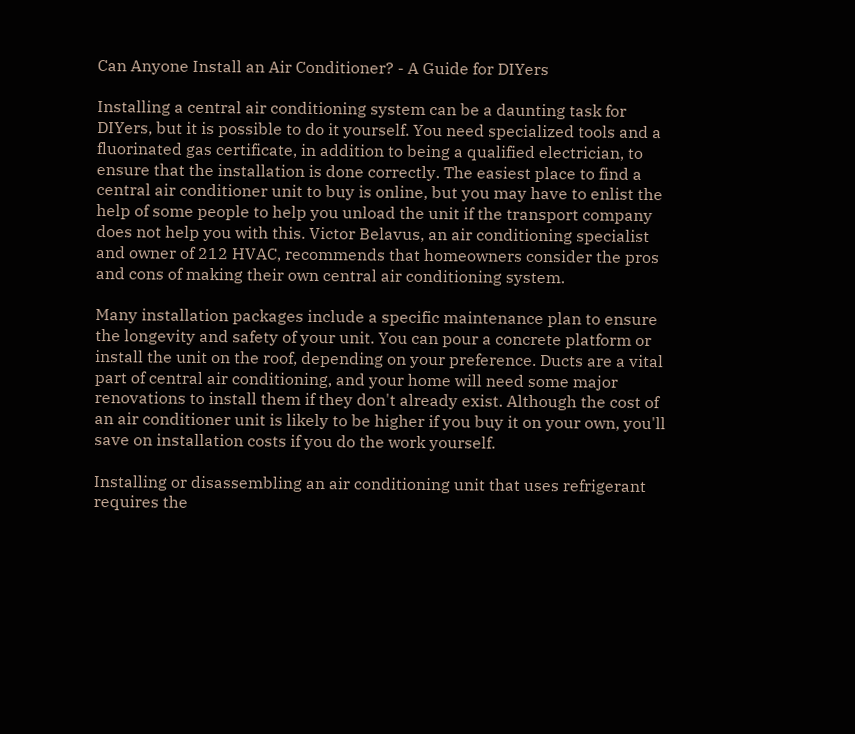Can Anyone Install an Air Conditioner? - A Guide for DIYers

Installing a central air conditioning system can be a daunting task for DIYers, but it is possible to do it yourself. You need specialized tools and a fluorinated gas certificate, in addition to being a qualified electrician, to ensure that the installation is done correctly. The easiest place to find a central air conditioner unit to buy is online, but you may have to enlist the help of some people to help you unload the unit if the transport company does not help you with this. Victor Belavus, an air conditioning specialist and owner of 212 HVAC, recommends that homeowners consider the pros and cons of making their own central air conditioning system.

Many installation packages include a specific maintenance plan to ensure the longevity and safety of your unit. You can pour a concrete platform or install the unit on the roof, depending on your preference. Ducts are a vital part of central air conditioning, and your home will need some major renovations to install them if they don't already exist. Although the cost of an air conditioner unit is likely to be higher if you buy it on your own, you'll save on installation costs if you do the work yourself.

Installing or disassembling an air conditioning unit that uses refrigerant requires the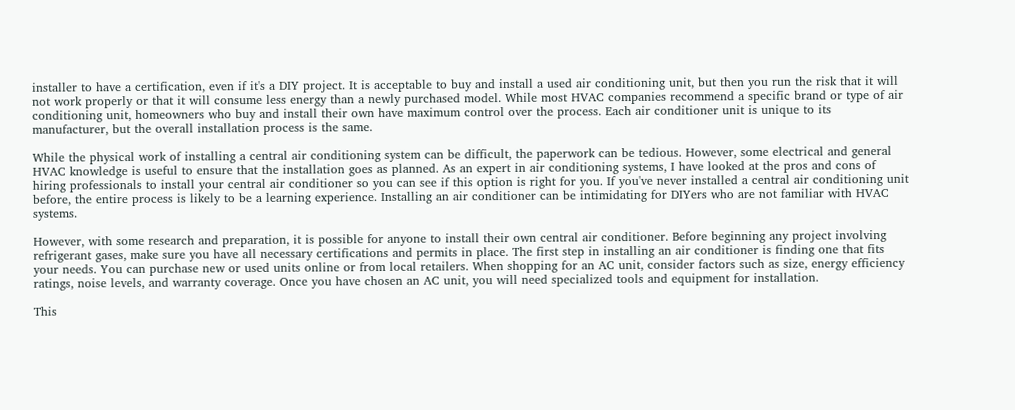installer to have a certification, even if it's a DIY project. It is acceptable to buy and install a used air conditioning unit, but then you run the risk that it will not work properly or that it will consume less energy than a newly purchased model. While most HVAC companies recommend a specific brand or type of air conditioning unit, homeowners who buy and install their own have maximum control over the process. Each air conditioner unit is unique to its manufacturer, but the overall installation process is the same.

While the physical work of installing a central air conditioning system can be difficult, the paperwork can be tedious. However, some electrical and general HVAC knowledge is useful to ensure that the installation goes as planned. As an expert in air conditioning systems, I have looked at the pros and cons of hiring professionals to install your central air conditioner so you can see if this option is right for you. If you've never installed a central air conditioning unit before, the entire process is likely to be a learning experience. Installing an air conditioner can be intimidating for DIYers who are not familiar with HVAC systems.

However, with some research and preparation, it is possible for anyone to install their own central air conditioner. Before beginning any project involving refrigerant gases, make sure you have all necessary certifications and permits in place. The first step in installing an air conditioner is finding one that fits your needs. You can purchase new or used units online or from local retailers. When shopping for an AC unit, consider factors such as size, energy efficiency ratings, noise levels, and warranty coverage. Once you have chosen an AC unit, you will need specialized tools and equipment for installation.

This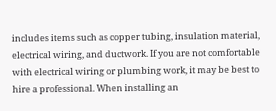includes items such as copper tubing, insulation material, electrical wiring, and ductwork. If you are not comfortable with electrical wiring or plumbing work, it may be best to hire a professional. When installing an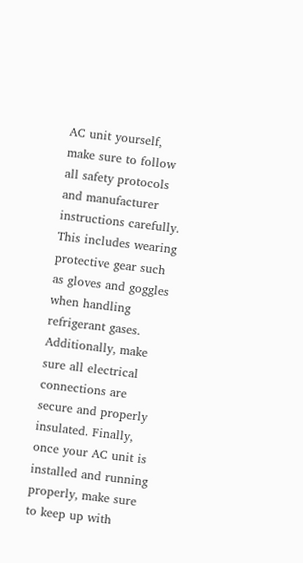AC unit yourself, make sure to follow all safety protocols and manufacturer instructions carefully. This includes wearing protective gear such as gloves and goggles when handling refrigerant gases. Additionally, make sure all electrical connections are secure and properly insulated. Finally, once your AC unit is installed and running properly, make sure to keep up with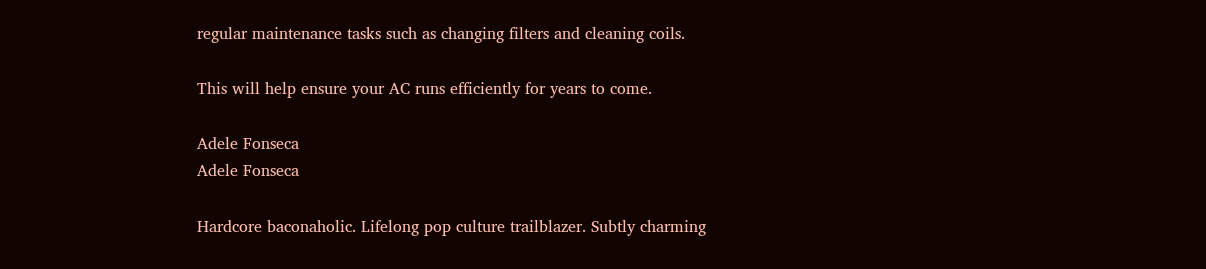regular maintenance tasks such as changing filters and cleaning coils.

This will help ensure your AC runs efficiently for years to come.

Adele Fonseca
Adele Fonseca

Hardcore baconaholic. Lifelong pop culture trailblazer. Subtly charming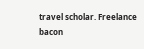travel scholar. Freelance bacon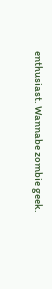enthusiast. Wannabe zombie geek.